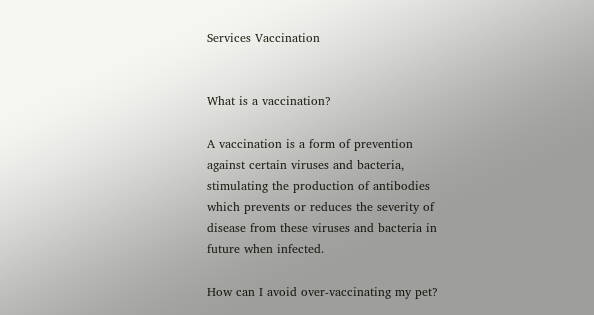Services Vaccination


What is a vaccination?

A vaccination is a form of prevention against certain viruses and bacteria, stimulating the production of antibodies which prevents or reduces the severity of disease from these viruses and bacteria in future when infected.

How can I avoid over-vaccinating my pet?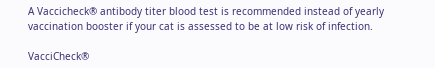A Vaccicheck® antibody titer blood test is recommended instead of yearly vaccination booster if your cat is assessed to be at low risk of infection.

VacciCheck®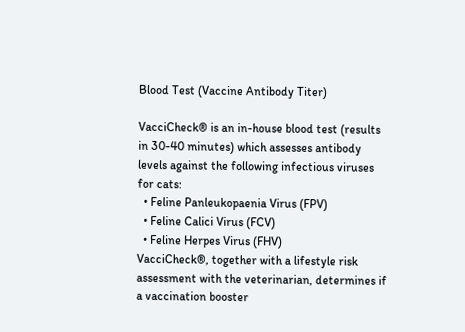Blood Test (Vaccine Antibody Titer)

VacciCheck® is an in-house blood test (results in 30-40 minutes) which assesses antibody levels against the following infectious viruses for cats:
  • Feline Panleukopaenia Virus (FPV)
  • Feline Calici Virus (FCV)
  • Feline Herpes Virus (FHV)
VacciCheck®, together with a lifestyle risk assessment with the veterinarian, determines if a vaccination booster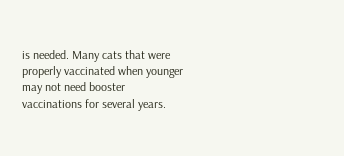is needed. Many cats that were properly vaccinated when younger may not need booster vaccinations for several years.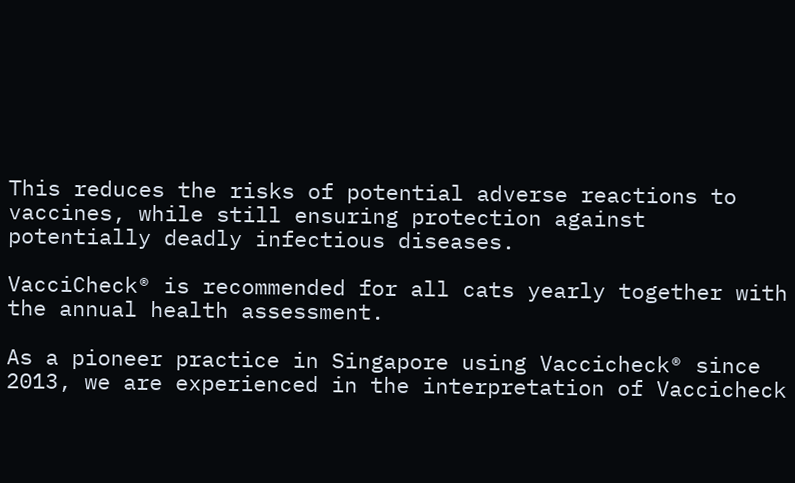This reduces the risks of potential adverse reactions to vaccines, while still ensuring protection against potentially deadly infectious diseases.

VacciCheck® is recommended for all cats yearly together with the annual health assessment.

As a pioneer practice in Singapore using Vaccicheck® since 2013, we are experienced in the interpretation of Vaccicheck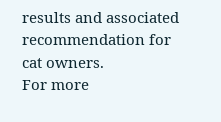results and associated recommendation for cat owners.
For more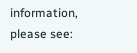information, please see: